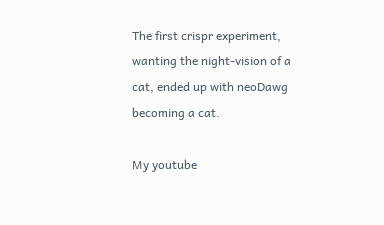The first crispr experiment, wanting the night-vision of a cat, ended up with neoDawg becoming a cat.

My youtube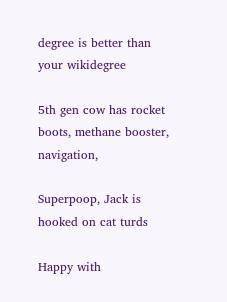degree is better than your wikidegree

5th gen cow has rocket boots, methane booster, navigation,

Superpoop, Jack is hooked on cat turds

Happy with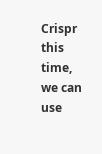Crispr this time, we can use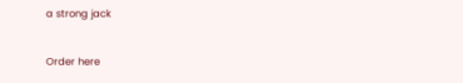a strong jack


Order here